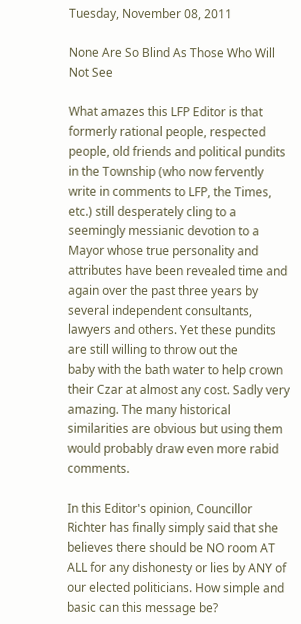Tuesday, November 08, 2011

None Are So Blind As Those Who Will Not See

What amazes this LFP Editor is that formerly rational people, respected people, old friends and political pundits in the Township (who now fervently write in comments to LFP, the Times, etc.) still desperately cling to a seemingly messianic devotion to a Mayor whose true personality and attributes have been revealed time and again over the past three years by several independent consultants,  lawyers and others. Yet these pundits are still willing to throw out the
baby with the bath water to help crown their Czar at almost any cost. Sadly very amazing. The many historical similarities are obvious but using them would probably draw even more rabid comments.

In this Editor's opinion, Councillor Richter has finally simply said that she believes there should be NO room AT ALL for any dishonesty or lies by ANY of our elected politicians. How simple and basic can this message be?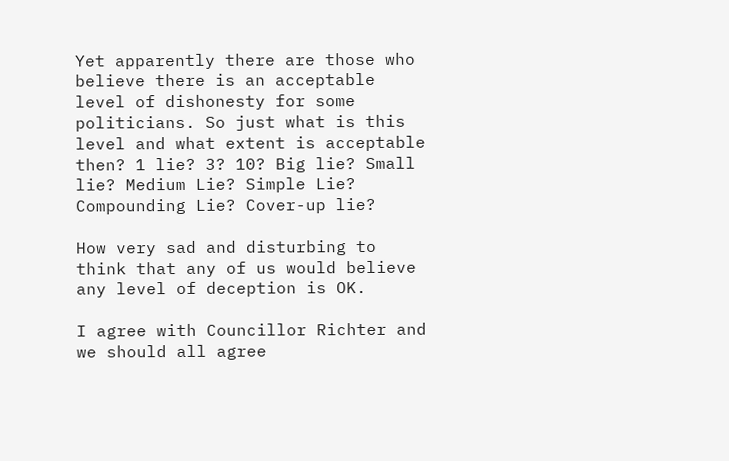Yet apparently there are those who believe there is an acceptable level of dishonesty for some politicians. So just what is this level and what extent is acceptable then? 1 lie? 3? 10? Big lie? Small lie? Medium Lie? Simple Lie? Compounding Lie? Cover-up lie?

How very sad and disturbing to think that any of us would believe any level of deception is OK.

I agree with Councillor Richter and we should all agree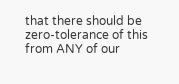that there should be zero-tolerance of this from ANY of our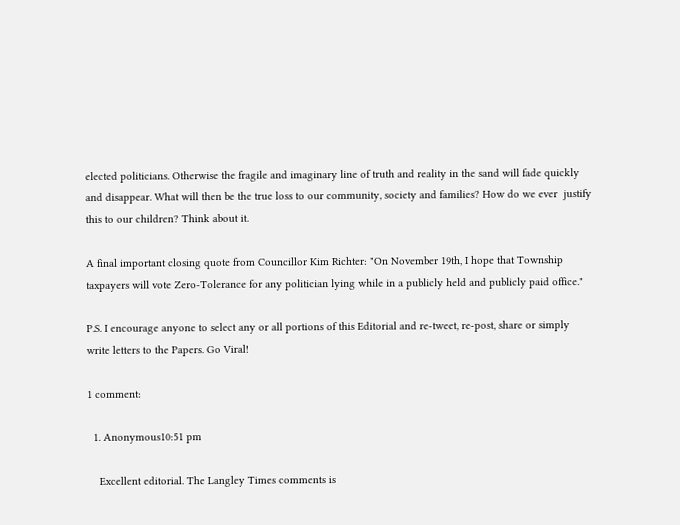elected politicians. Otherwise the fragile and imaginary line of truth and reality in the sand will fade quickly and disappear. What will then be the true loss to our community, society and families? How do we ever  justify this to our children? Think about it.

A final important closing quote from Councillor Kim Richter: "On November 19th, I hope that Township taxpayers will vote Zero-Tolerance for any politician lying while in a publicly held and publicly paid office."

P.S. I encourage anyone to select any or all portions of this Editorial and re-tweet, re-post, share or simply write letters to the Papers. Go Viral!

1 comment:

  1. Anonymous10:51 pm

    Excellent editorial. The Langley Times comments is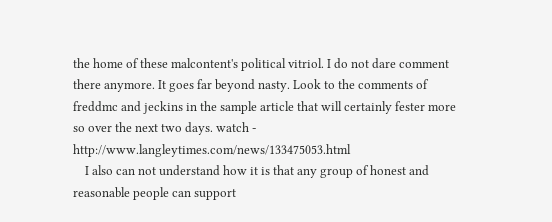the home of these malcontent's political vitriol. I do not dare comment there anymore. It goes far beyond nasty. Look to the comments of freddmc and jeckins in the sample article that will certainly fester more so over the next two days. watch - http://www.langleytimes.com/news/133475053.html
    I also can not understand how it is that any group of honest and reasonable people can support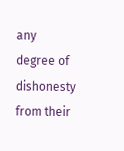any degree of dishonesty from their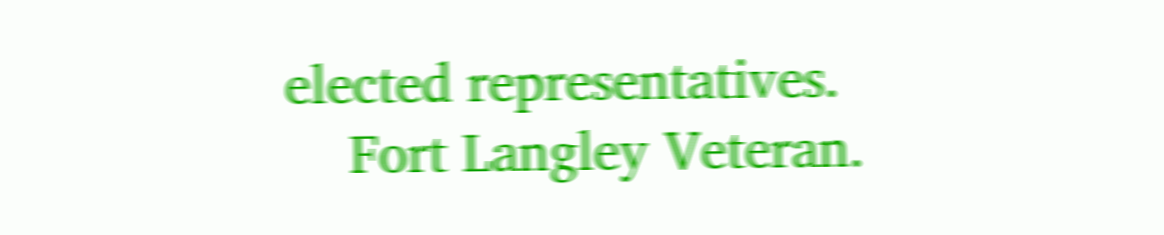elected representatives.
    Fort Langley Veteran.